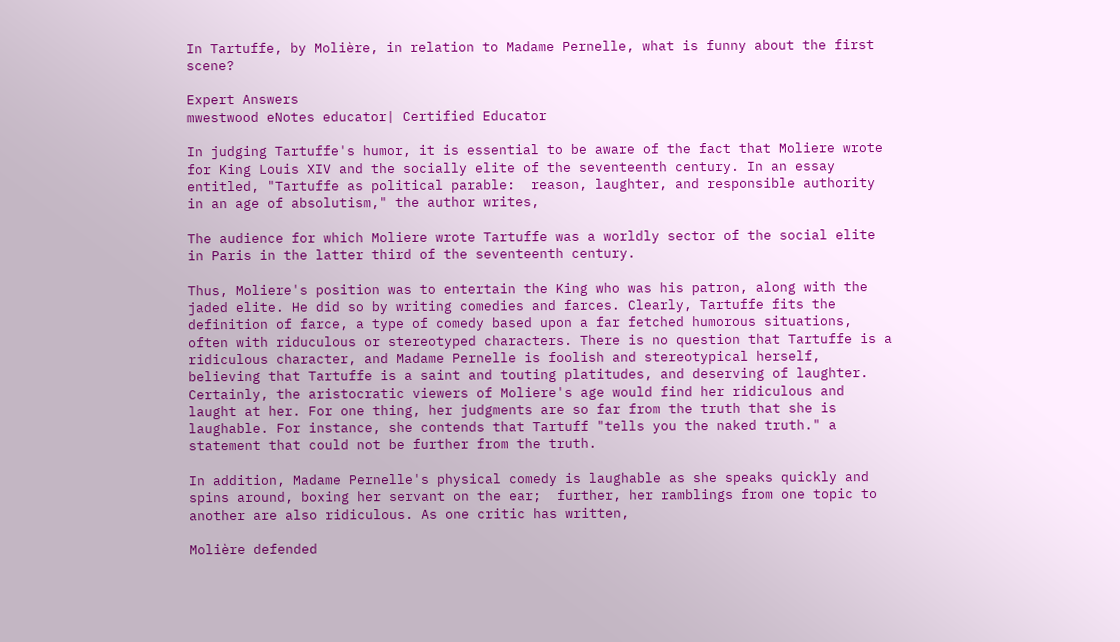In Tartuffe, by Molière, in relation to Madame Pernelle, what is funny about the first scene?

Expert Answers
mwestwood eNotes educator| Certified Educator

In judging Tartuffe's humor, it is essential to be aware of the fact that Moliere wrote for King Louis XIV and the socially elite of the seventeenth century. In an essay entitled, "Tartuffe as political parable:  reason, laughter, and responsible authority in an age of absolutism," the author writes,

The audience for which Moliere wrote Tartuffe was a worldly sector of the social elite in Paris in the latter third of the seventeenth century.

Thus, Moliere's position was to entertain the King who was his patron, along with the jaded elite. He did so by writing comedies and farces. Clearly, Tartuffe fits the definition of farce, a type of comedy based upon a far fetched humorous situations, often with riduculous or stereotyped characters. There is no question that Tartuffe is a ridiculous character, and Madame Pernelle is foolish and stereotypical herself, believing that Tartuffe is a saint and touting platitudes, and deserving of laughter. Certainly, the aristocratic viewers of Moliere's age would find her ridiculous and laught at her. For one thing, her judgments are so far from the truth that she is laughable. For instance, she contends that Tartuff "tells you the naked truth." a statement that could not be further from the truth.

In addition, Madame Pernelle's physical comedy is laughable as she speaks quickly and spins around, boxing her servant on the ear;  further, her ramblings from one topic to another are also ridiculous. As one critic has written,

Molière defended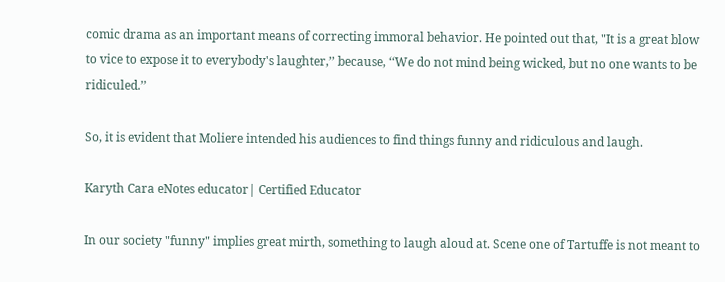comic drama as an important means of correcting immoral behavior. He pointed out that, "It is a great blow to vice to expose it to everybody's laughter,’’ because, ‘‘We do not mind being wicked, but no one wants to be ridiculed.’’

So, it is evident that Moliere intended his audiences to find things funny and ridiculous and laugh.

Karyth Cara eNotes educator| Certified Educator

In our society "funny" implies great mirth, something to laugh aloud at. Scene one of Tartuffe is not meant to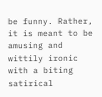be funny. Rather, it is meant to be amusing and wittily ironic with a biting satirical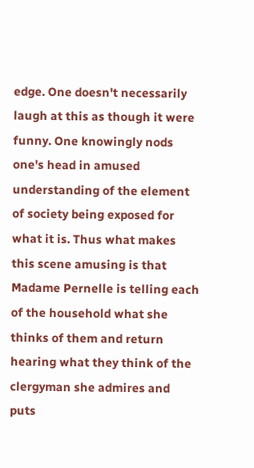edge. One doesn't necessarily laugh at this as though it were funny. One knowingly nods one's head in amused understanding of the element of society being exposed for what it is. Thus what makes this scene amusing is that Madame Pernelle is telling each of the household what she thinks of them and return hearing what they think of the clergyman she admires and puts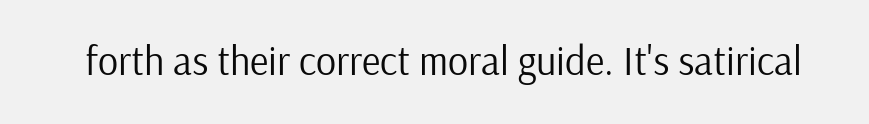forth as their correct moral guide. It's satirical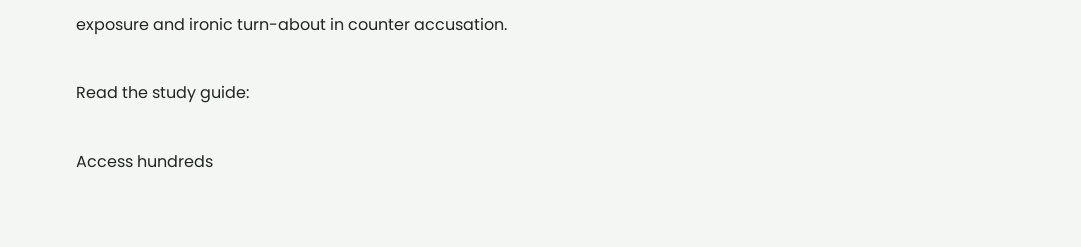exposure and ironic turn-about in counter accusation.

Read the study guide:

Access hundreds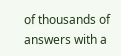of thousands of answers with a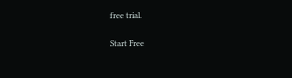free trial.

Start Free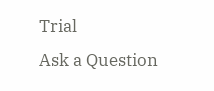Trial
Ask a Question